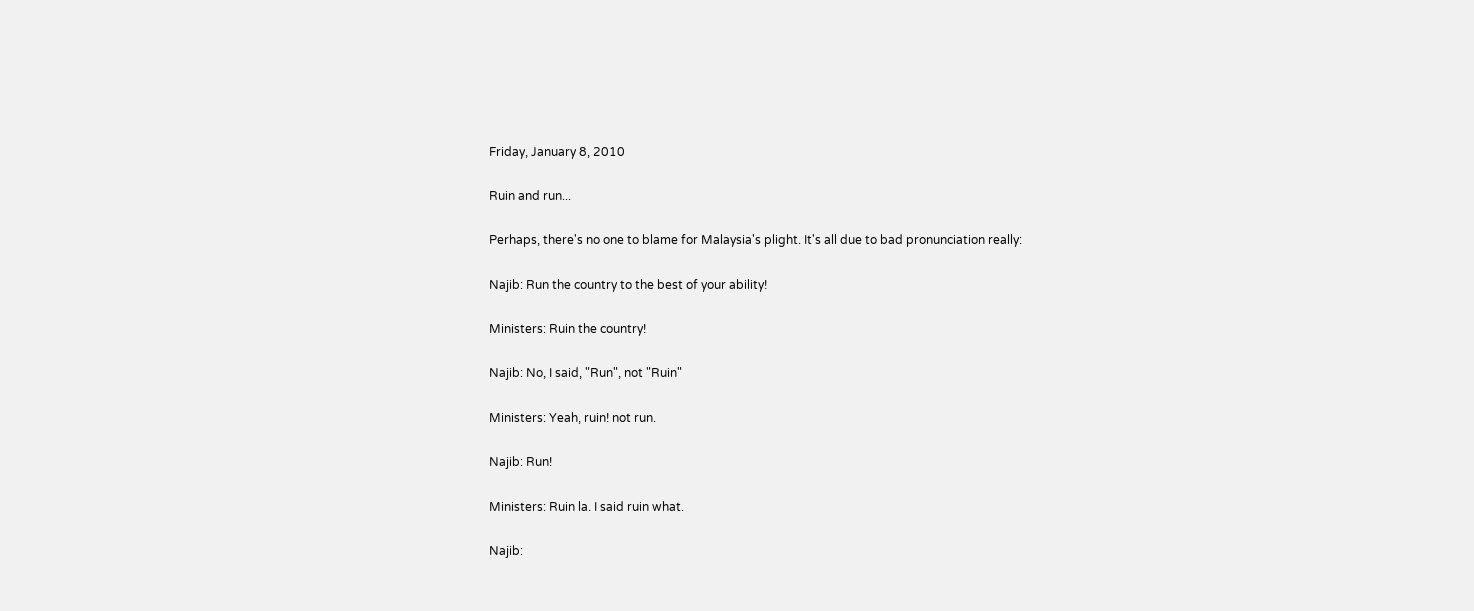Friday, January 8, 2010

Ruin and run...

Perhaps, there's no one to blame for Malaysia's plight. It's all due to bad pronunciation really:

Najib: Run the country to the best of your ability!

Ministers: Ruin the country!

Najib: No, I said, "Run", not "Ruin"

Ministers: Yeah, ruin! not run.

Najib: Run!

Ministers: Ruin la. I said ruin what.

Najib: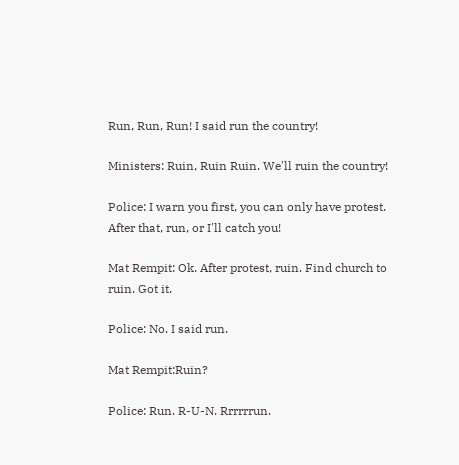Run, Run, Run! I said run the country!

Ministers: Ruin, Ruin Ruin. We'll ruin the country!

Police: I warn you first, you can only have protest. After that, run, or I'll catch you!

Mat Rempit: Ok. After protest, ruin. Find church to ruin. Got it.

Police: No. I said run.

Mat Rempit:Ruin?

Police: Run. R-U-N. Rrrrrrun.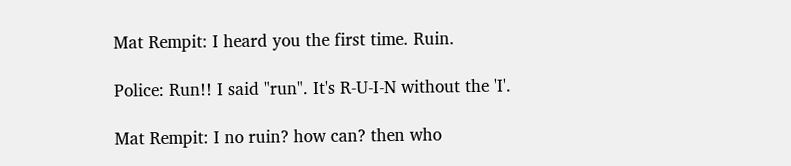Mat Rempit: I heard you the first time. Ruin.

Police: Run!! I said "run". It's R-U-I-N without the 'I'.

Mat Rempit: I no ruin? how can? then who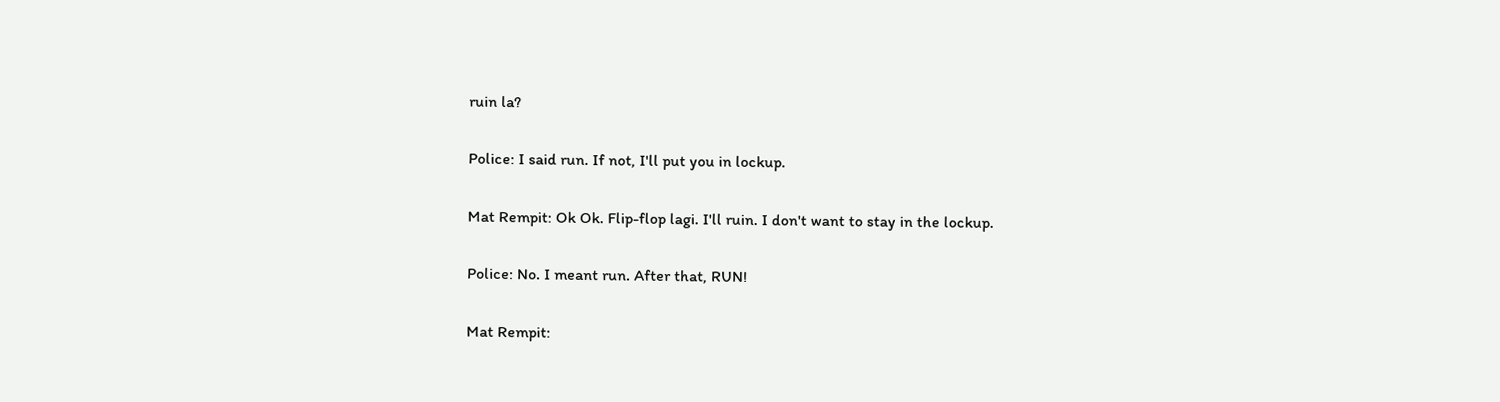ruin la?

Police: I said run. If not, I'll put you in lockup.

Mat Rempit: Ok Ok. Flip-flop lagi. I'll ruin. I don't want to stay in the lockup.

Police: No. I meant run. After that, RUN!

Mat Rempit: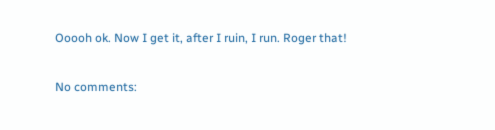Ooooh ok. Now I get it, after I ruin, I run. Roger that!

No comments: